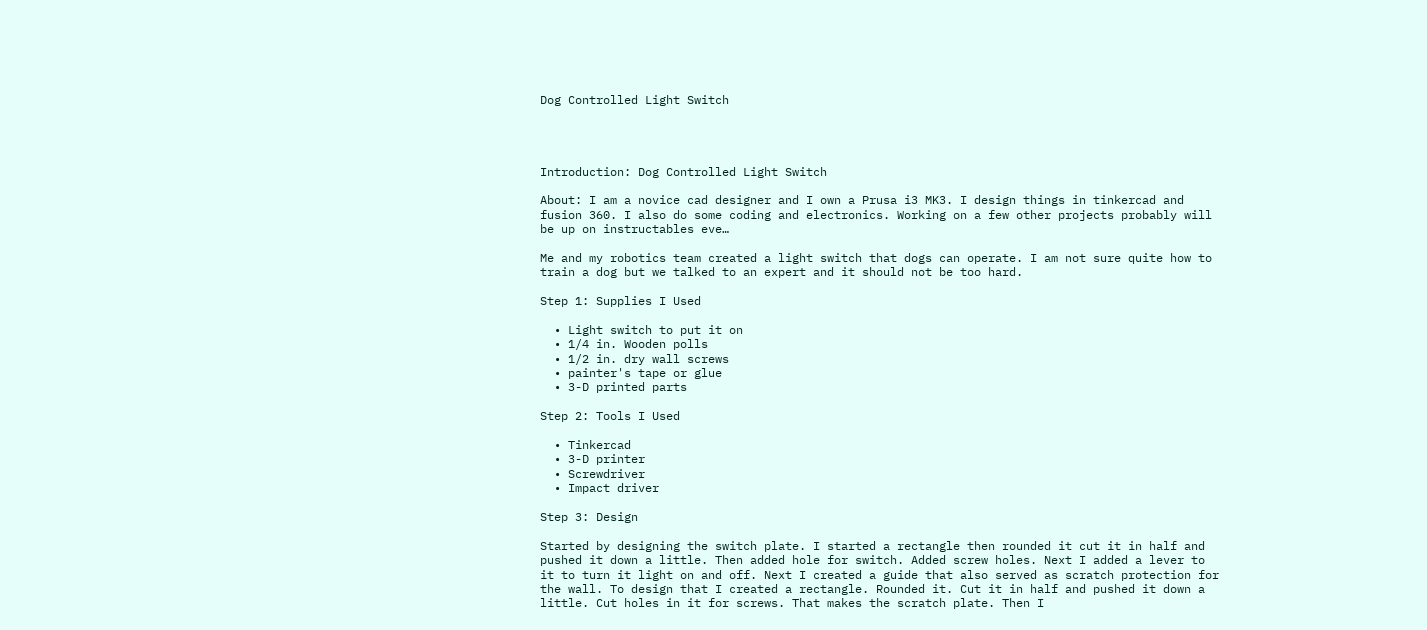Dog Controlled Light Switch




Introduction: Dog Controlled Light Switch

About: I am a novice cad designer and I own a Prusa i3 MK3. I design things in tinkercad and fusion 360. I also do some coding and electronics. Working on a few other projects probably will be up on instructables eve…

Me and my robotics team created a light switch that dogs can operate. I am not sure quite how to train a dog but we talked to an expert and it should not be too hard.

Step 1: Supplies I Used

  • Light switch to put it on
  • 1/4 in. Wooden polls
  • 1/2 in. dry wall screws
  • painter's tape or glue
  • 3-D printed parts

Step 2: Tools I Used

  • Tinkercad
  • 3-D printer
  • Screwdriver
  • Impact driver

Step 3: Design

Started by designing the switch plate. I started a rectangle then rounded it cut it in half and pushed it down a little. Then added hole for switch. Added screw holes. Next I added a lever to it to turn it light on and off. Next I created a guide that also served as scratch protection for the wall. To design that I created a rectangle. Rounded it. Cut it in half and pushed it down a little. Cut holes in it for screws. That makes the scratch plate. Then I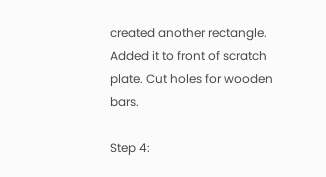created another rectangle. Added it to front of scratch plate. Cut holes for wooden bars.

Step 4: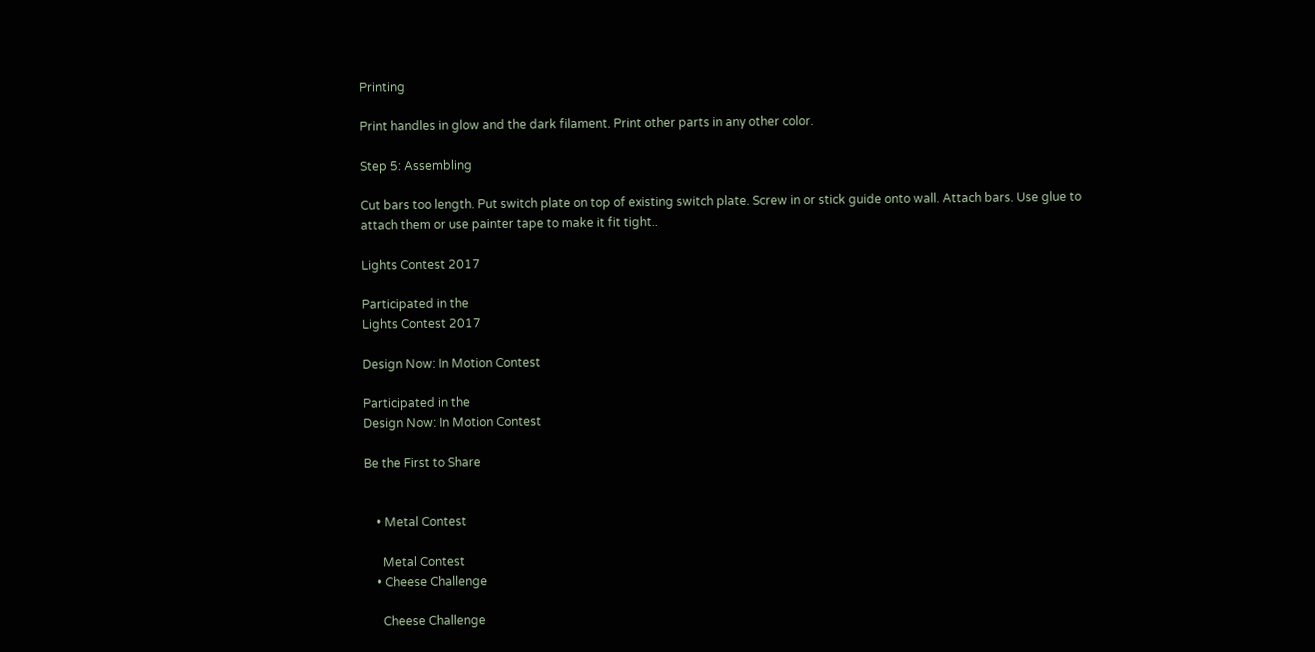Printing

Print handles in glow and the dark filament. Print other parts in any other color.

Step 5: Assembling

Cut bars too length. Put switch plate on top of existing switch plate. Screw in or stick guide onto wall. Attach bars. Use glue to attach them or use painter tape to make it fit tight..

Lights Contest 2017

Participated in the
Lights Contest 2017

Design Now: In Motion Contest

Participated in the
Design Now: In Motion Contest

Be the First to Share


    • Metal Contest

      Metal Contest
    • Cheese Challenge

      Cheese Challenge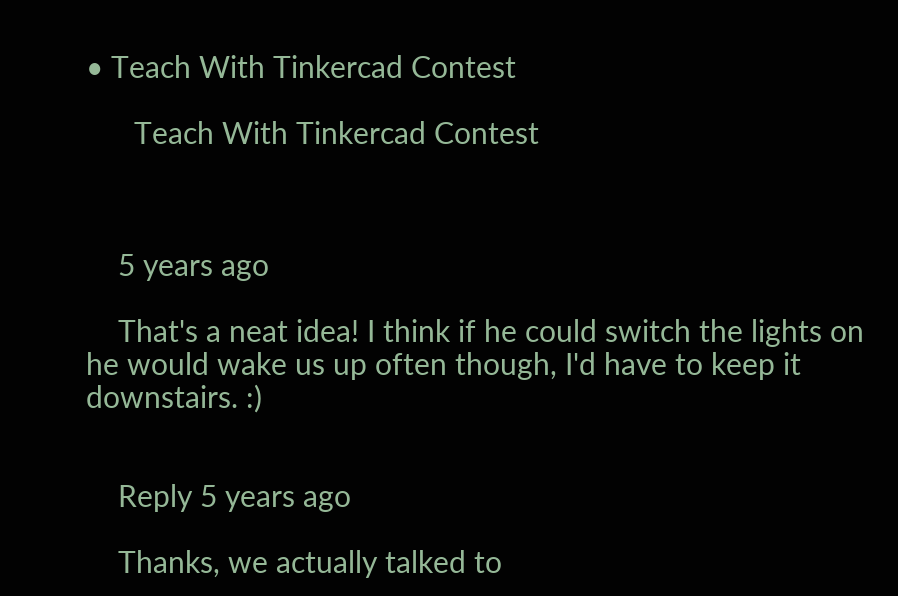• Teach With Tinkercad Contest

      Teach With Tinkercad Contest



    5 years ago

    That's a neat idea! I think if he could switch the lights on he would wake us up often though, I'd have to keep it downstairs. :)


    Reply 5 years ago

    Thanks, we actually talked to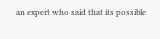an expert who said that its possible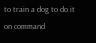to train a dog to do it on command